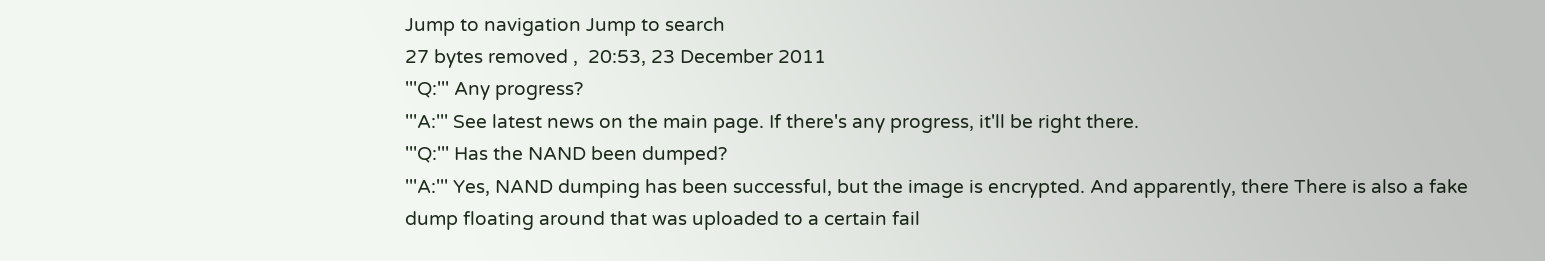Jump to navigation Jump to search
27 bytes removed ,  20:53, 23 December 2011
'''Q:''' Any progress?
'''A:''' See latest news on the main page. If there's any progress, it'll be right there.
'''Q:''' Has the NAND been dumped?
'''A:''' Yes, NAND dumping has been successful, but the image is encrypted. And apparently, there There is also a fake dump floating around that was uploaded to a certain fail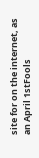site for on the internet, as an April 1stFools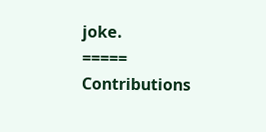joke.
===== Contributions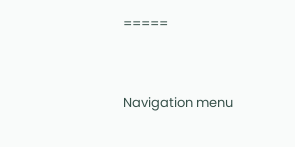=====


Navigation menu